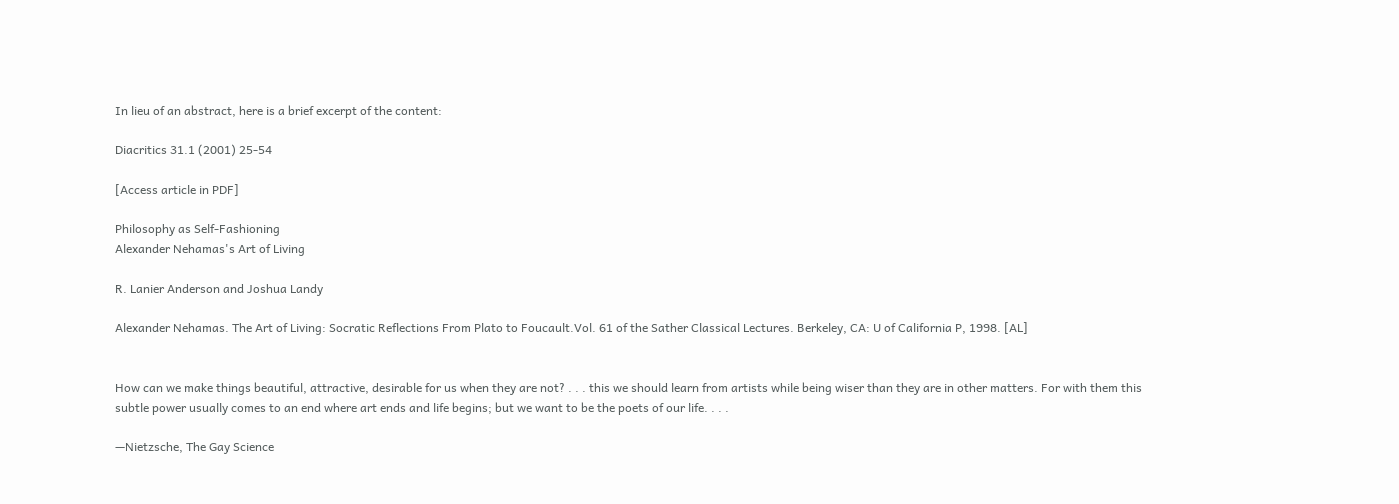In lieu of an abstract, here is a brief excerpt of the content:

Diacritics 31.1 (2001) 25-54

[Access article in PDF]

Philosophy as Self-Fashioning
Alexander Nehamas's Art of Living

R. Lanier Anderson and Joshua Landy

Alexander Nehamas. The Art of Living: Socratic Reflections From Plato to Foucault.Vol. 61 of the Sather Classical Lectures. Berkeley, CA: U of California P, 1998. [AL]


How can we make things beautiful, attractive, desirable for us when they are not? . . . this we should learn from artists while being wiser than they are in other matters. For with them this subtle power usually comes to an end where art ends and life begins; but we want to be the poets of our life. . . .

—Nietzsche, The Gay Science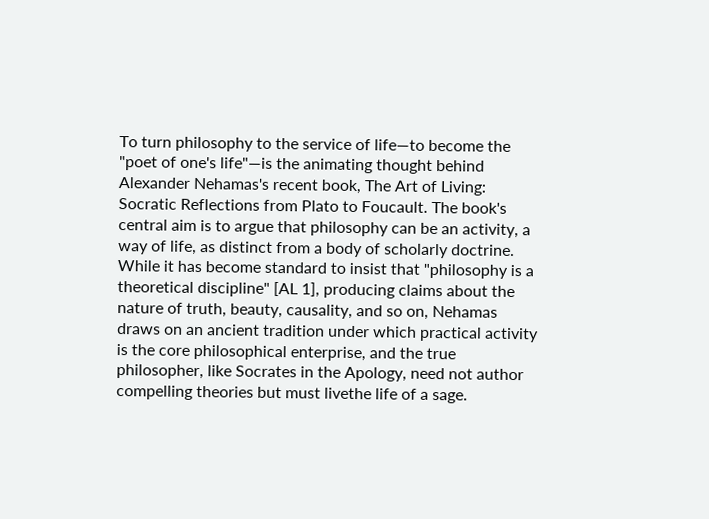To turn philosophy to the service of life—to become the "poet of one's life"—is the animating thought behind Alexander Nehamas's recent book, The Art of Living: Socratic Reflections from Plato to Foucault. The book's central aim is to argue that philosophy can be an activity, a way of life, as distinct from a body of scholarly doctrine. While it has become standard to insist that "philosophy is a theoretical discipline" [AL 1], producing claims about the nature of truth, beauty, causality, and so on, Nehamas draws on an ancient tradition under which practical activity is the core philosophical enterprise, and the true philosopher, like Socrates in the Apology, need not author compelling theories but must livethe life of a sage.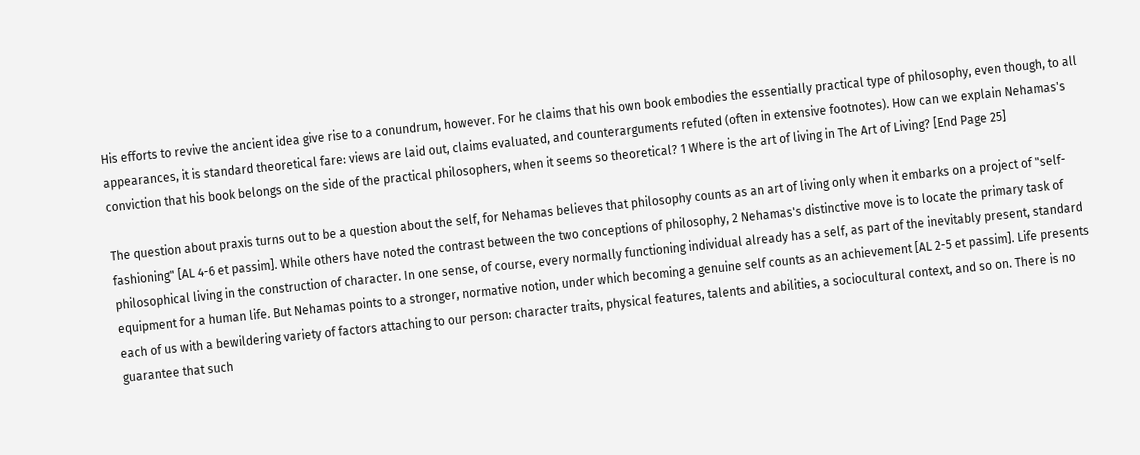His efforts to revive the ancient idea give rise to a conundrum, however. For he claims that his own book embodies the essentially practical type of philosophy, even though, to all appearances, it is standard theoretical fare: views are laid out, claims evaluated, and counterarguments refuted (often in extensive footnotes). How can we explain Nehamas's conviction that his book belongs on the side of the practical philosophers, when it seems so theoretical? 1 Where is the art of living in The Art of Living? [End Page 25]

The question about praxis turns out to be a question about the self, for Nehamas believes that philosophy counts as an art of living only when it embarks on a project of "self-fashioning" [AL 4-6 et passim]. While others have noted the contrast between the two conceptions of philosophy, 2 Nehamas's distinctive move is to locate the primary task of philosophical living in the construction of character. In one sense, of course, every normally functioning individual already has a self, as part of the inevitably present, standard equipment for a human life. But Nehamas points to a stronger, normative notion, under which becoming a genuine self counts as an achievement [AL 2-5 et passim]. Life presents each of us with a bewildering variety of factors attaching to our person: character traits, physical features, talents and abilities, a sociocultural context, and so on. There is no guarantee that such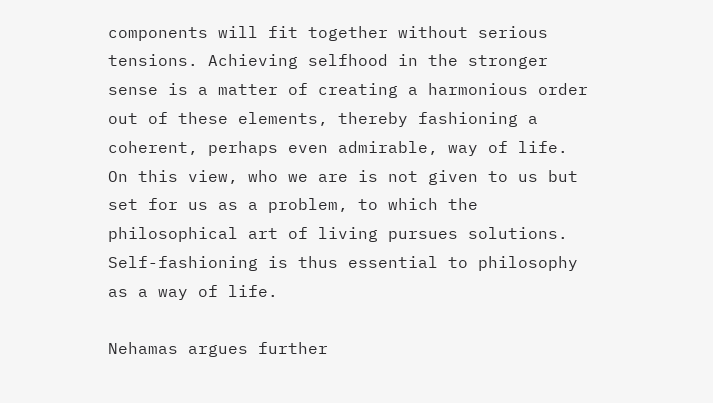components will fit together without serious tensions. Achieving selfhood in the stronger sense is a matter of creating a harmonious order out of these elements, thereby fashioning a coherent, perhaps even admirable, way of life. On this view, who we are is not given to us but set for us as a problem, to which the philosophical art of living pursues solutions. Self-fashioning is thus essential to philosophy as a way of life.

Nehamas argues further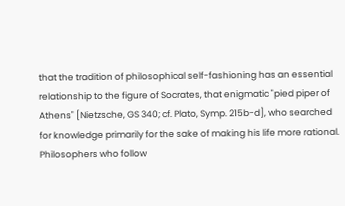that the tradition of philosophical self-fashioning has an essential relationship to the figure of Socrates, that enigmatic "pied piper of Athens" [Nietzsche, GS 340; cf. Plato, Symp. 215b-d], who searched for knowledge primarily for the sake of making his life more rational. Philosophers who follow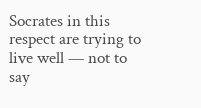Socrates in this respect are trying to live well — not to say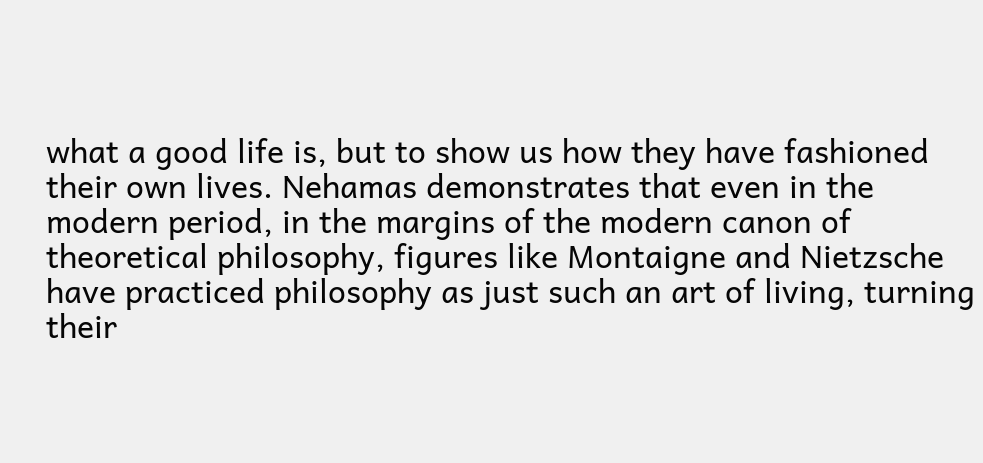what a good life is, but to show us how they have fashioned their own lives. Nehamas demonstrates that even in the modern period, in the margins of the modern canon of theoretical philosophy, figures like Montaigne and Nietzsche have practiced philosophy as just such an art of living, turning their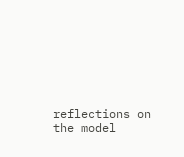reflections on the model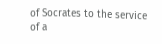of Socrates to the service of a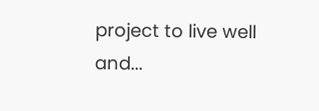project to live well and...